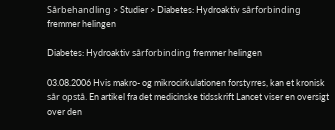Sårbehandling > Studier > Diabetes: Hydroaktiv sårforbinding fremmer helingen

Diabetes: Hydroaktiv sårforbinding fremmer helingen

03.08.2006 Hvis makro- og mikrocirkulationen forstyrres, kan et kronisk sår opstå. En artikel fra det medicinske tidsskrift Lancet viser en oversigt over den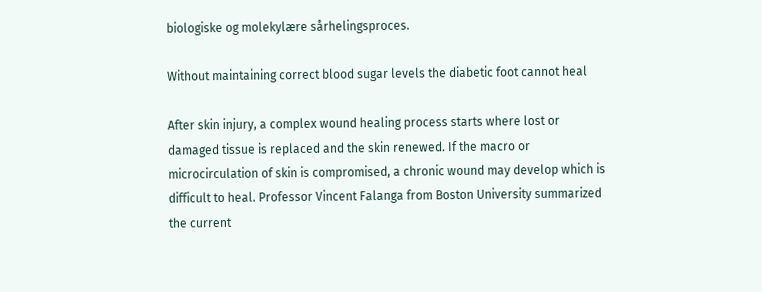biologiske og molekylære sårhelingsproces.

Without maintaining correct blood sugar levels the diabetic foot cannot heal

After skin injury, a complex wound healing process starts where lost or damaged tissue is replaced and the skin renewed. If the macro or microcirculation of skin is compromised, a chronic wound may develop which is difficult to heal. Professor Vincent Falanga from Boston University summarized the current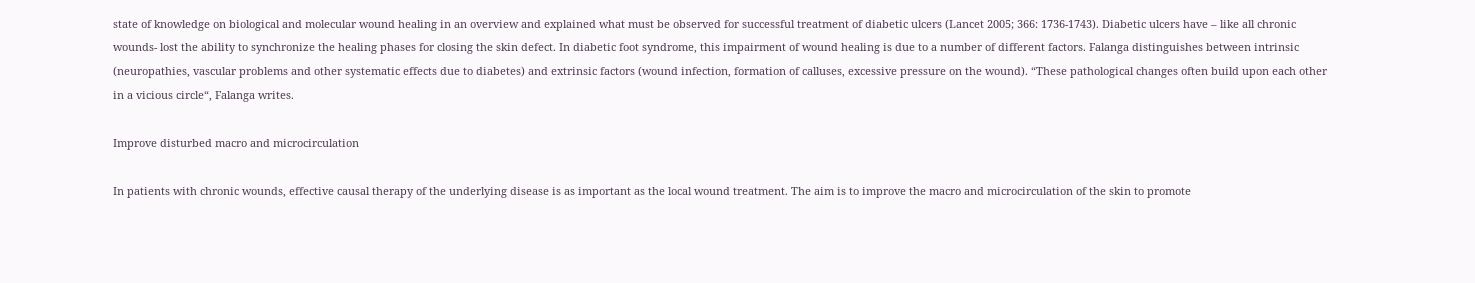state of knowledge on biological and molecular wound healing in an overview and explained what must be observed for successful treatment of diabetic ulcers (Lancet 2005; 366: 1736-1743). Diabetic ulcers have – like all chronic wounds- lost the ability to synchronize the healing phases for closing the skin defect. In diabetic foot syndrome, this impairment of wound healing is due to a number of different factors. Falanga distinguishes between intrinsic (neuropathies, vascular problems and other systematic effects due to diabetes) and extrinsic factors (wound infection, formation of calluses, excessive pressure on the wound). “These pathological changes often build upon each other in a vicious circle“, Falanga writes.

Improve disturbed macro and microcirculation

In patients with chronic wounds, effective causal therapy of the underlying disease is as important as the local wound treatment. The aim is to improve the macro and microcirculation of the skin to promote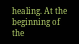healing. At the beginning of the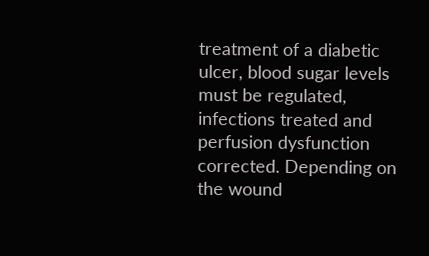treatment of a diabetic ulcer, blood sugar levels must be regulated, infections treated and perfusion dysfunction corrected. Depending on the wound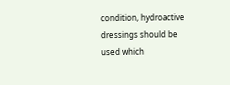condition, hydroactive dressings should be used which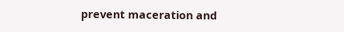prevent maceration and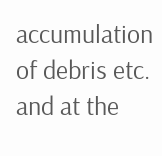accumulation of debris etc. and at the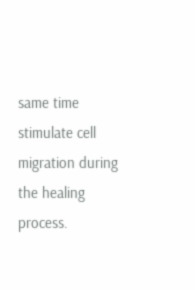same time stimulate cell migration during the healing process.